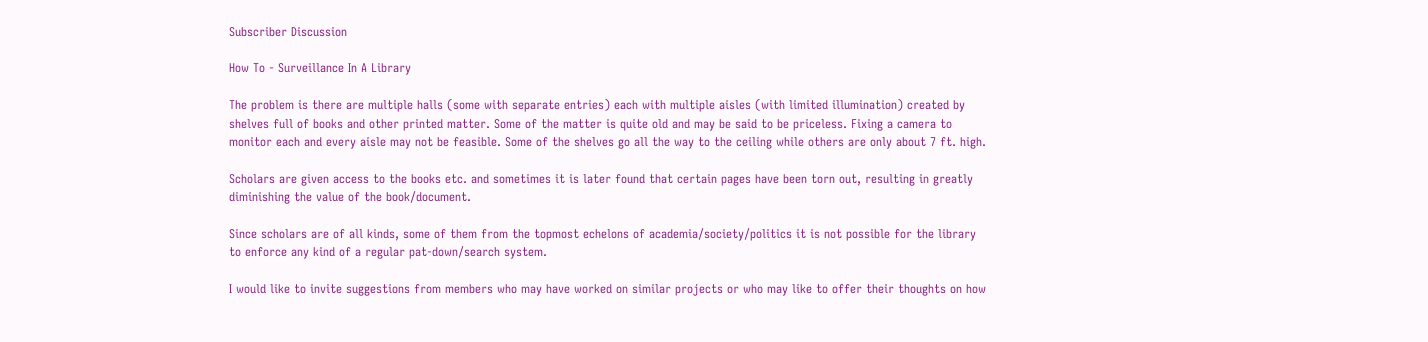Subscriber Discussion

How To - Surveillance In A Library

The problem is there are multiple halls (some with separate entries) each with multiple aisles (with limited illumination) created by shelves full of books and other printed matter. Some of the matter is quite old and may be said to be priceless. Fixing a camera to monitor each and every aisle may not be feasible. Some of the shelves go all the way to the ceiling while others are only about 7 ft. high.

Scholars are given access to the books etc. and sometimes it is later found that certain pages have been torn out, resulting in greatly diminishing the value of the book/document.

Since scholars are of all kinds, some of them from the topmost echelons of academia/society/politics it is not possible for the library to enforce any kind of a regular pat-down/search system.

I would like to invite suggestions from members who may have worked on similar projects or who may like to offer their thoughts on how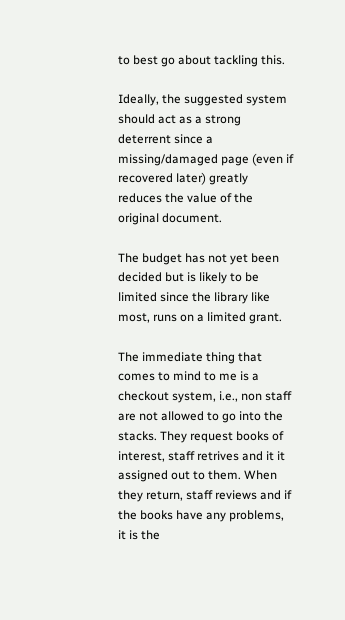to best go about tackling this.

Ideally, the suggested system should act as a strong deterrent since a missing/damaged page (even if recovered later) greatly reduces the value of the original document.

The budget has not yet been decided but is likely to be limited since the library like most, runs on a limited grant.

The immediate thing that comes to mind to me is a checkout system, i.e., non staff are not allowed to go into the stacks. They request books of interest, staff retrives and it it assigned out to them. When they return, staff reviews and if the books have any problems, it is the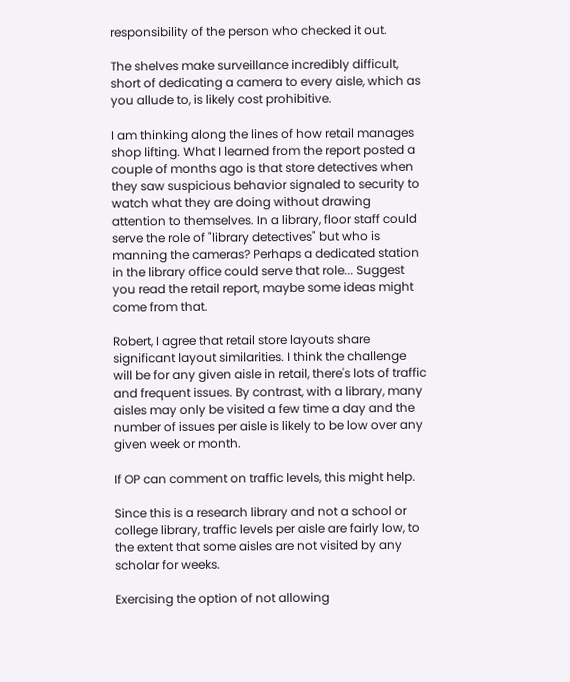responsibility of the person who checked it out.

The shelves make surveillance incredibly difficult, short of dedicating a camera to every aisle, which as you allude to, is likely cost prohibitive.

I am thinking along the lines of how retail manages shop lifting. What I learned from the report posted a couple of months ago is that store detectives when they saw suspicious behavior signaled to security to watch what they are doing without drawing attention to themselves. In a library, floor staff could serve the role of "library detectives" but who is manning the cameras? Perhaps a dedicated station in the library office could serve that role... Suggest you read the retail report, maybe some ideas might come from that.

Robert, I agree that retail store layouts share significant layout similarities. I think the challenge will be for any given aisle in retail, there's lots of traffic and frequent issues. By contrast, with a library, many aisles may only be visited a few time a day and the number of issues per aisle is likely to be low over any given week or month.

If OP can comment on traffic levels, this might help.

Since this is a research library and not a school or college library, traffic levels per aisle are fairly low, to the extent that some aisles are not visited by any scholar for weeks.

Exercising the option of not allowing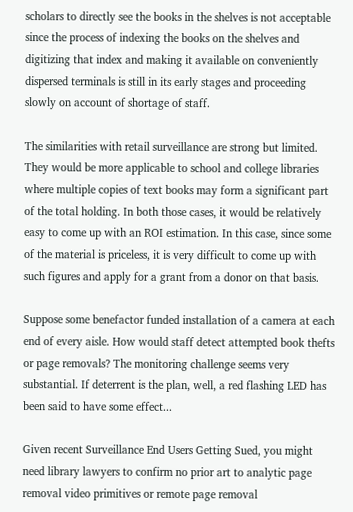scholars to directly see the books in the shelves is not acceptable since the process of indexing the books on the shelves and digitizing that index and making it available on conveniently dispersed terminals is still in its early stages and proceeding slowly on account of shortage of staff.

The similarities with retail surveillance are strong but limited. They would be more applicable to school and college libraries where multiple copies of text books may form a significant part of the total holding. In both those cases, it would be relatively easy to come up with an ROI estimation. In this case, since some of the material is priceless, it is very difficult to come up with such figures and apply for a grant from a donor on that basis.

Suppose some benefactor funded installation of a camera at each end of every aisle. How would staff detect attempted book thefts or page removals? The monitoring challenge seems very substantial. If deterrent is the plan, well, a red flashing LED has been said to have some effect...

Given recent Surveillance End Users Getting Sued, you might need library lawyers to confirm no prior art to analytic page removal video primitives or remote page removal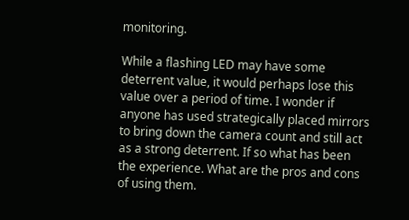monitoring.

While a flashing LED may have some deterrent value, it would perhaps lose this value over a period of time. I wonder if anyone has used strategically placed mirrors to bring down the camera count and still act as a strong deterrent. If so what has been the experience. What are the pros and cons of using them.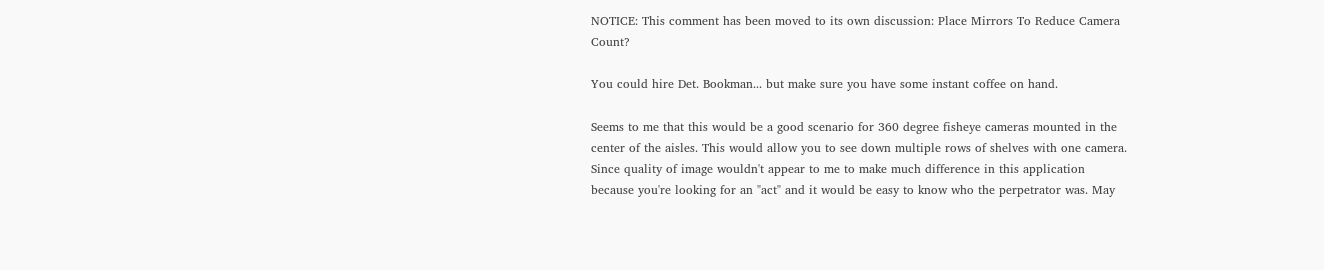NOTICE: This comment has been moved to its own discussion: Place Mirrors To Reduce Camera Count?

You could hire Det. Bookman... but make sure you have some instant coffee on hand.

Seems to me that this would be a good scenario for 360 degree fisheye cameras mounted in the center of the aisles. This would allow you to see down multiple rows of shelves with one camera. Since quality of image wouldn't appear to me to make much difference in this application because you're looking for an "act" and it would be easy to know who the perpetrator was. May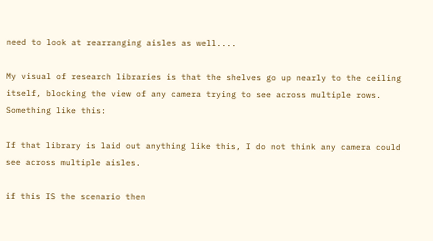need to look at rearranging aisles as well....

My visual of research libraries is that the shelves go up nearly to the ceiling itself, blocking the view of any camera trying to see across multiple rows. Something like this:

If that library is laid out anything like this, I do not think any camera could see across multiple aisles.

if this IS the scenario then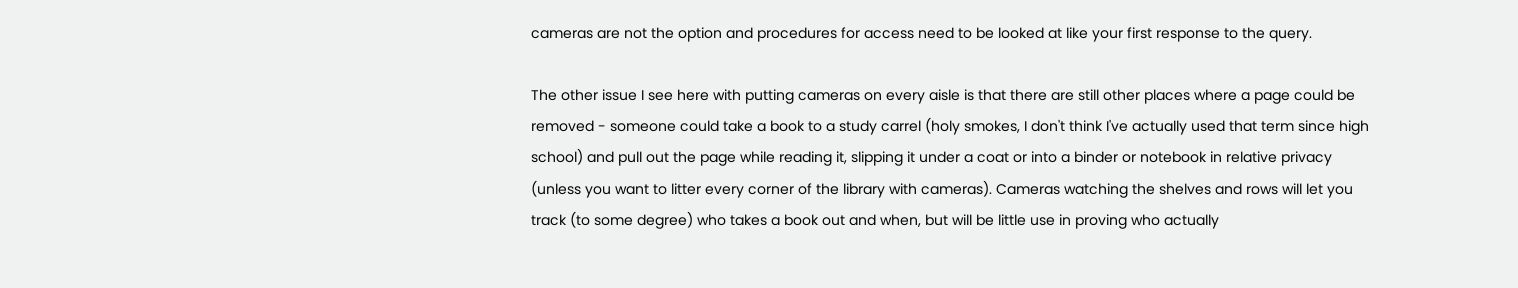cameras are not the option and procedures for access need to be looked at like your first response to the query.

The other issue I see here with putting cameras on every aisle is that there are still other places where a page could be removed - someone could take a book to a study carrel (holy smokes, I don't think I've actually used that term since high school) and pull out the page while reading it, slipping it under a coat or into a binder or notebook in relative privacy (unless you want to litter every corner of the library with cameras). Cameras watching the shelves and rows will let you track (to some degree) who takes a book out and when, but will be little use in proving who actually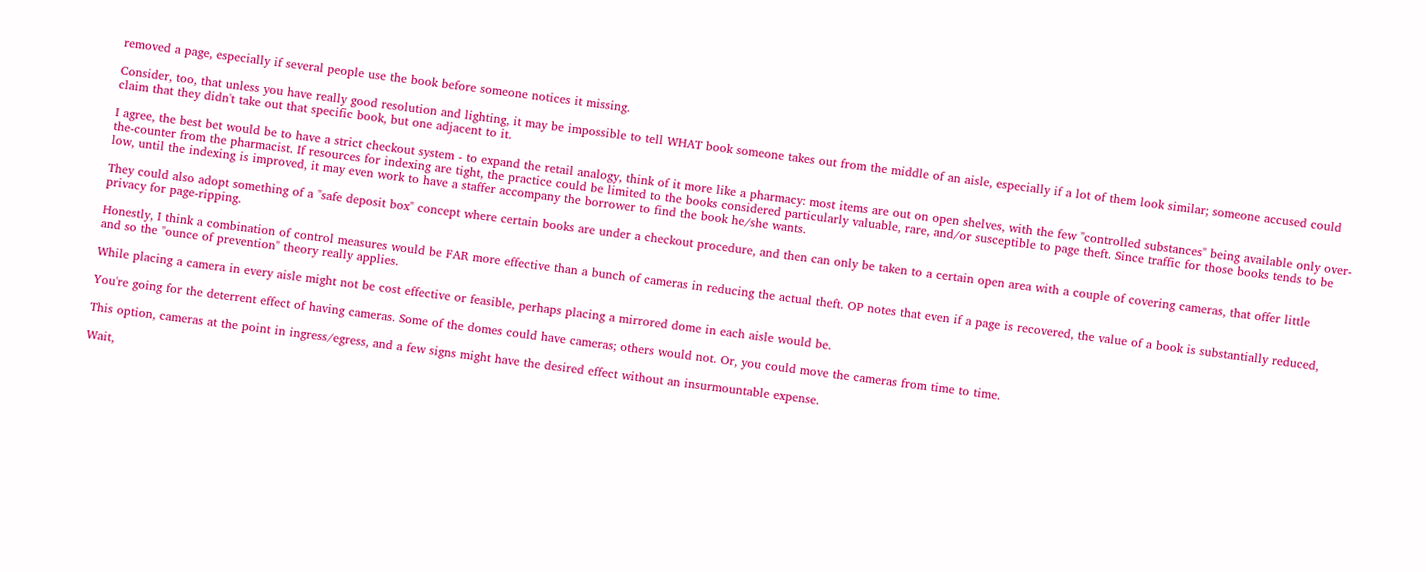removed a page, especially if several people use the book before someone notices it missing.

Consider, too, that unless you have really good resolution and lighting, it may be impossible to tell WHAT book someone takes out from the middle of an aisle, especially if a lot of them look similar; someone accused could claim that they didn't take out that specific book, but one adjacent to it.

I agree, the best bet would be to have a strict checkout system - to expand the retail analogy, think of it more like a pharmacy: most items are out on open shelves, with the few "controlled substances" being available only over-the-counter from the pharmacist. If resources for indexing are tight, the practice could be limited to the books considered particularly valuable, rare, and/or susceptible to page theft. Since traffic for those books tends to be low, until the indexing is improved, it may even work to have a staffer accompany the borrower to find the book he/she wants.

They could also adopt something of a "safe deposit box" concept where certain books are under a checkout procedure, and then can only be taken to a certain open area with a couple of covering cameras, that offer little privacy for page-ripping.

Honestly, I think a combination of control measures would be FAR more effective than a bunch of cameras in reducing the actual theft. OP notes that even if a page is recovered, the value of a book is substantially reduced, and so the "ounce of prevention" theory really applies.

While placing a camera in every aisle might not be cost effective or feasible, perhaps placing a mirrored dome in each aisle would be.

You're going for the deterrent effect of having cameras. Some of the domes could have cameras; others would not. Or, you could move the cameras from time to time.

This option, cameras at the point in ingress/egress, and a few signs might have the desired effect without an insurmountable expense.

Wait,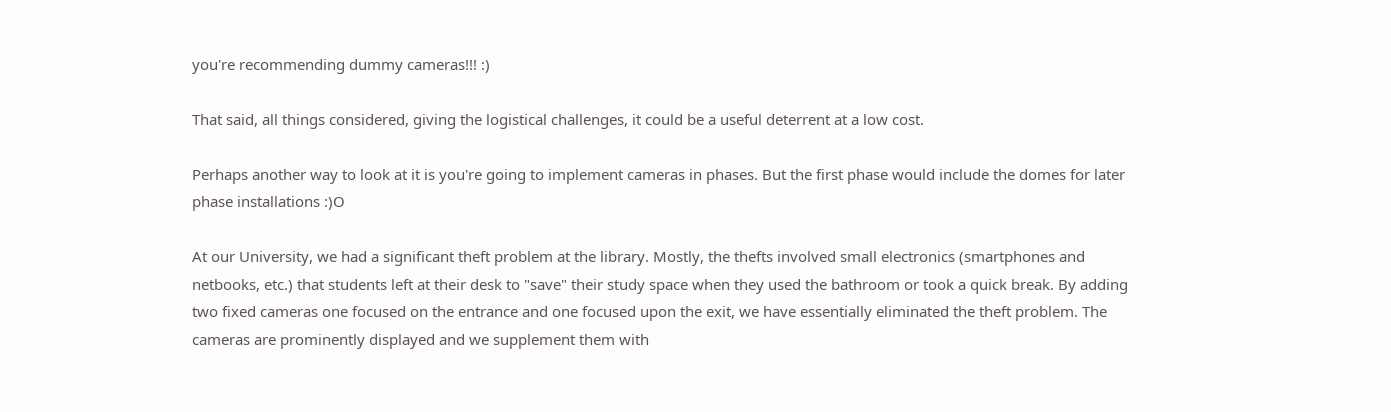you're recommending dummy cameras!!! :)

That said, all things considered, giving the logistical challenges, it could be a useful deterrent at a low cost.

Perhaps another way to look at it is you're going to implement cameras in phases. But the first phase would include the domes for later phase installations :)O

At our University, we had a significant theft problem at the library. Mostly, the thefts involved small electronics (smartphones and netbooks, etc.) that students left at their desk to "save" their study space when they used the bathroom or took a quick break. By adding two fixed cameras one focused on the entrance and one focused upon the exit, we have essentially eliminated the theft problem. The cameras are prominently displayed and we supplement them with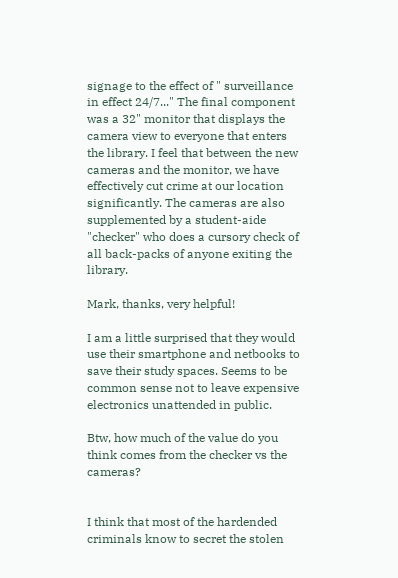signage to the effect of " surveillance in effect 24/7..." The final component was a 32" monitor that displays the camera view to everyone that enters the library. I feel that between the new cameras and the monitor, we have effectively cut crime at our location significantly. The cameras are also supplemented by a student-aide "checker" who does a cursory check of all back-packs of anyone exiting the library.

Mark, thanks, very helpful!

I am a little surprised that they would use their smartphone and netbooks to save their study spaces. Seems to be common sense not to leave expensive electronics unattended in public.

Btw, how much of the value do you think comes from the checker vs the cameras?


I think that most of the hardended criminals know to secret the stolen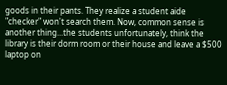goods in their pants. They realize a student aide "checker" won't search them. Now, common sense is another thing...the students unfortunately, think the library is their dorm room or their house and leave a $500 laptop on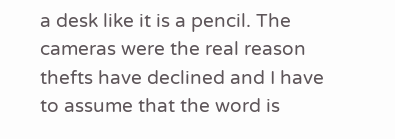a desk like it is a pencil. The cameras were the real reason thefts have declined and I have to assume that the word is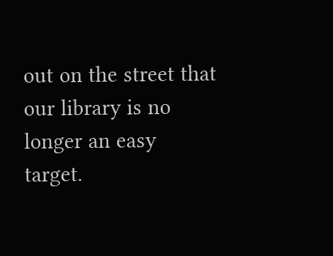out on the street that our library is no longer an easy target.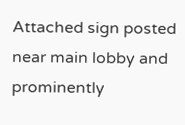Attached sign posted near main lobby and prominently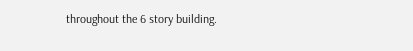throughout the 6 story building.